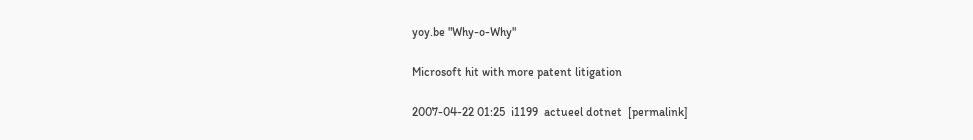yoy.be "Why-o-Why"

Microsoft hit with more patent litigation

2007-04-22 01:25  i1199  actueel dotnet  [permalink]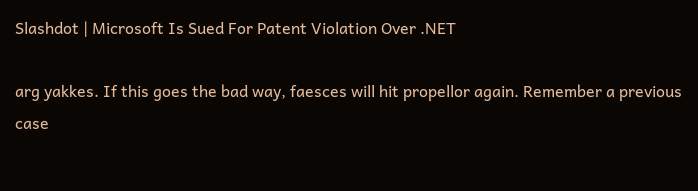Slashdot | Microsoft Is Sued For Patent Violation Over .NET

arg yakkes. If this goes the bad way, faesces will hit propellor again. Remember a previous case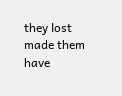they lost made them have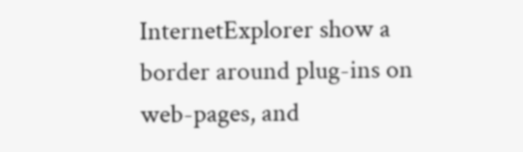InternetExplorer show a border around plug-ins on web-pages, and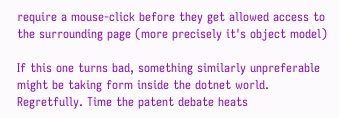require a mouse-click before they get allowed access to the surrounding page (more precisely it's object model)

If this one turns bad, something similarly unpreferable might be taking form inside the dotnet world. Regretfully. Time the patent debate heats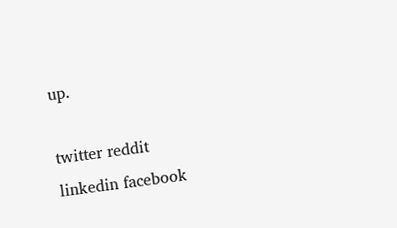up.

twitter reddit linkedin facebook